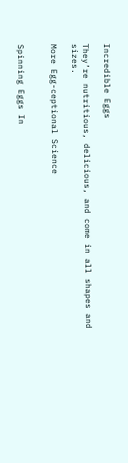Incredible Eggs

They’re nutritious, delicious, and come in all shapes and sizes.

More Egg-ceptional Science


Spinning Eggs In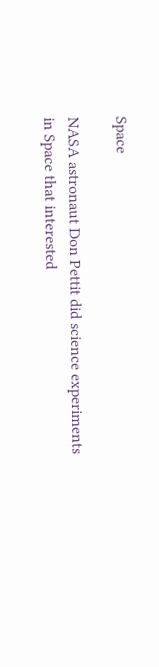Space

NASA astronaut Don Pettit did science experiments in Space that interested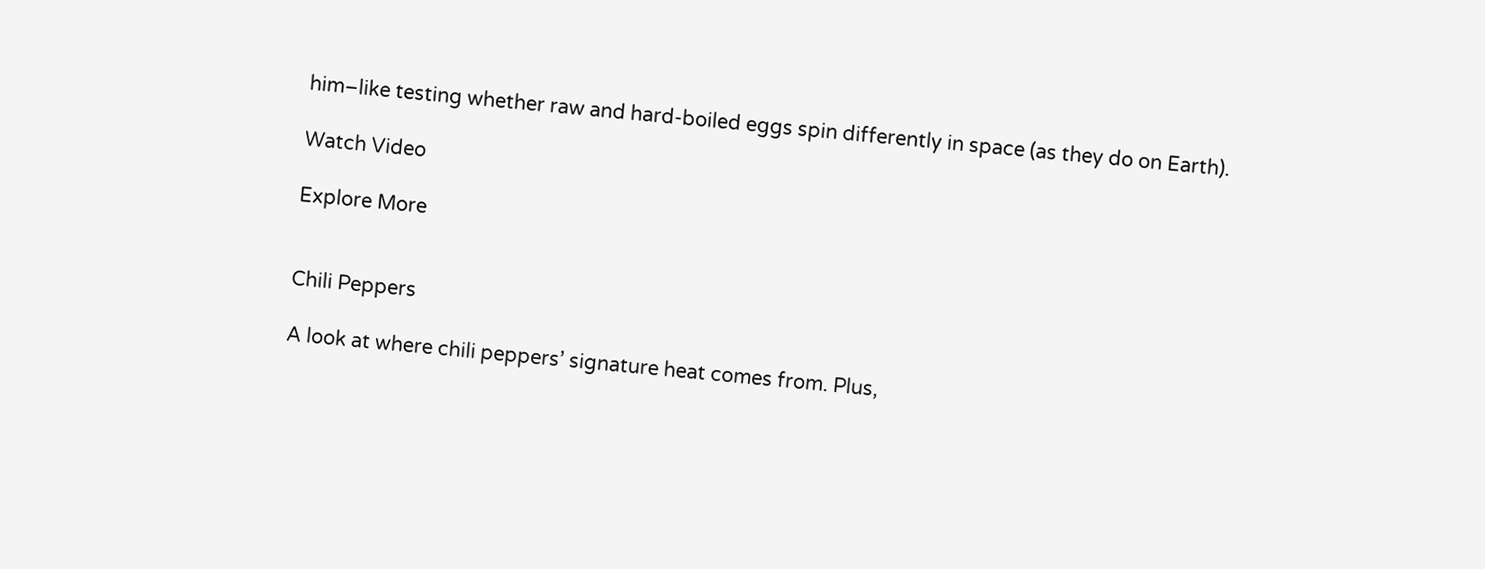him–like testing whether raw and hard-boiled eggs spin differently in space (as they do on Earth).

Watch Video

Explore More


Chili Peppers

A look at where chili peppers’ signature heat comes from. Plus,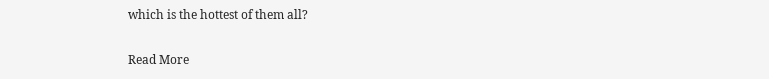which is the hottest of them all?

Read More